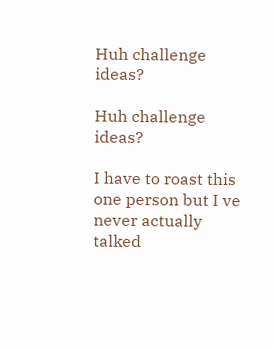Huh challenge ideas?

Huh challenge ideas?

I have to roast this one person but I ve never actually talked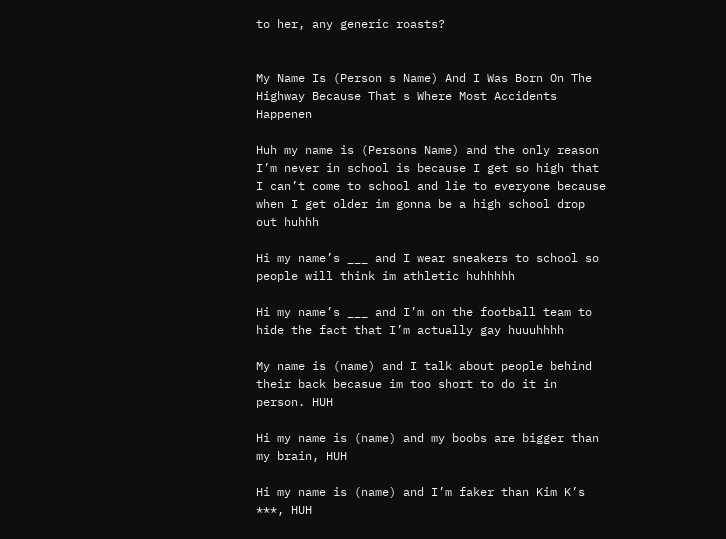to her, any generic roasts?


My Name Is (Person s Name) And I Was Born On The Highway Because That s Where Most Accidents Happenen

Huh my name is (Persons Name) and the only reason I’m never in school is because I get so high that I can’t come to school and lie to everyone because when I get older im gonna be a high school drop out huhhh

Hi my name’s ___ and I wear sneakers to school so people will think im athletic huhhhhh

Hi my name’s ___ and I’m on the football team to hide the fact that I’m actually gay huuuhhhh

My name is (name) and I talk about people behind their back becasue im too short to do it in person. HUH

Hi my name is (name) and my boobs are bigger than my brain, HUH

Hi my name is (name) and I’m faker than Kim K’s ***, HUH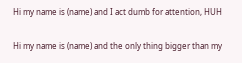Hi my name is (name) and I act dumb for attention, HUH

Hi my name is (name) and the only thing bigger than my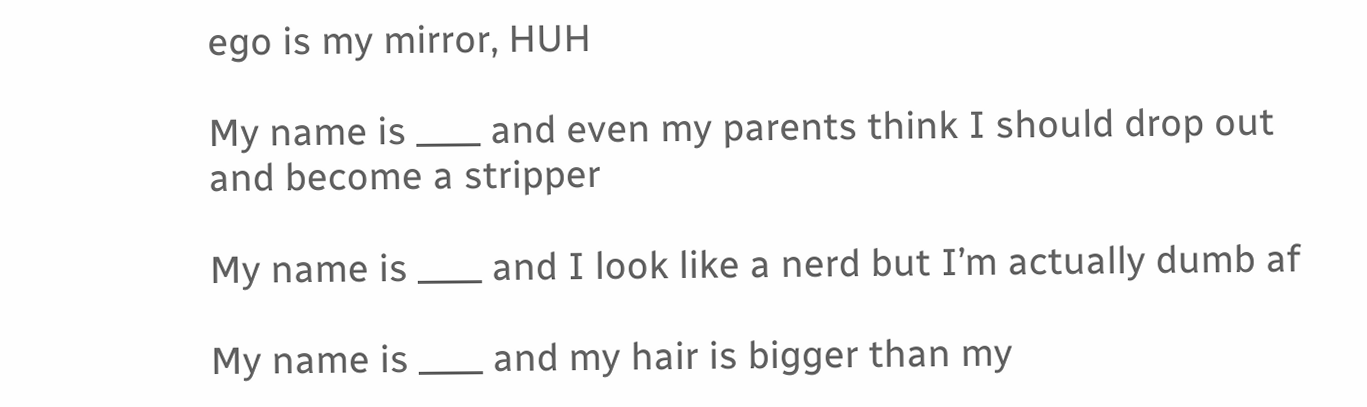ego is my mirror, HUH

My name is ____ and even my parents think I should drop out and become a stripper

My name is ____ and I look like a nerd but I’m actually dumb af

My name is ____ and my hair is bigger than my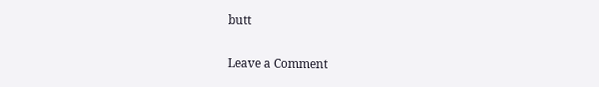butt

Leave a Comment